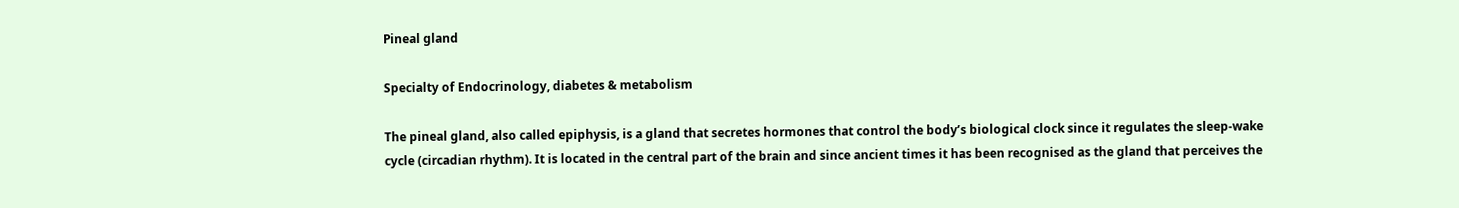Pineal gland

Specialty of Endocrinology, diabetes & metabolism

The pineal gland, also called epiphysis, is a gland that secretes hormones that control the body’s biological clock since it regulates the sleep-wake cycle (circadian rhythm). It is located in the central part of the brain and since ancient times it has been recognised as the gland that perceives the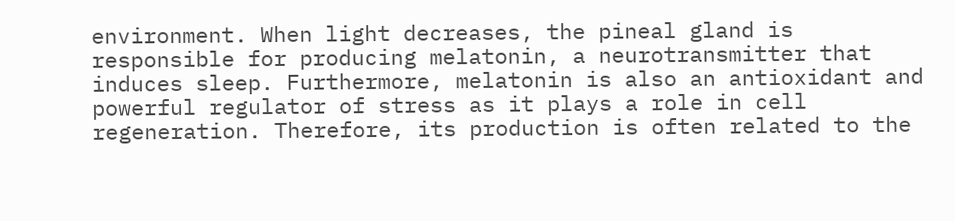environment. When light decreases, the pineal gland is responsible for producing melatonin, a neurotransmitter that induces sleep. Furthermore, melatonin is also an antioxidant and powerful regulator of stress as it plays a role in cell regeneration. Therefore, its production is often related to the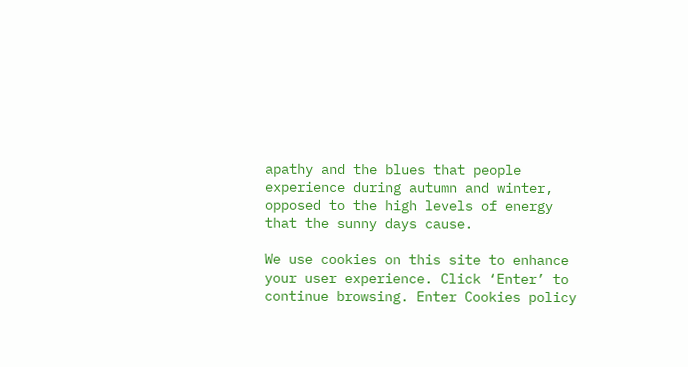apathy and the blues that people experience during autumn and winter, opposed to the high levels of energy that the sunny days cause.

We use cookies on this site to enhance your user experience. Click ‘Enter’ to continue browsing. Enter Cookies policy